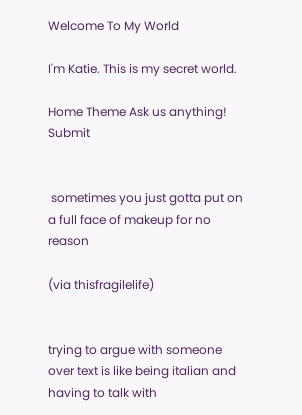Welcome To My World

I'm Katie. This is my secret world.

Home Theme Ask us anything! Submit


 sometimes you just gotta put on a full face of makeup for no reason

(via thisfragilelife)


trying to argue with someone over text is like being italian and having to talk with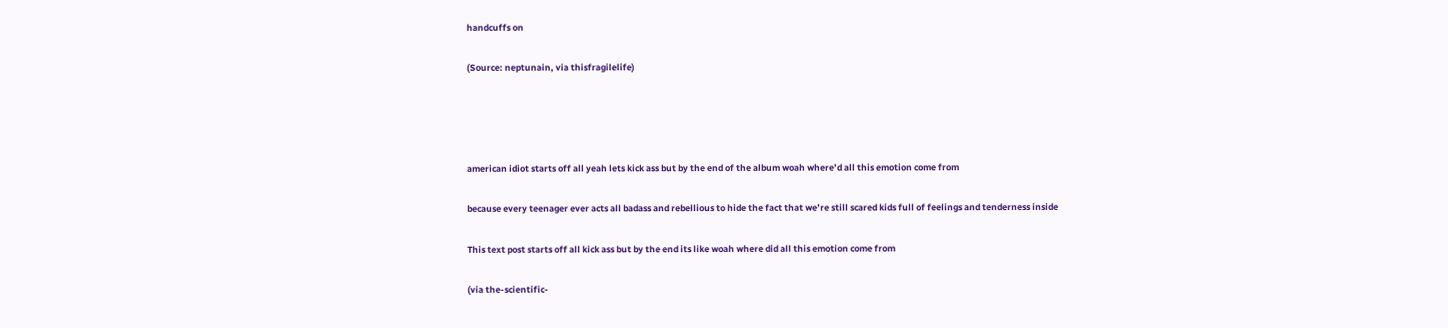handcuffs on

(Source: neptunain, via thisfragilelife)




american idiot starts off all yeah lets kick ass but by the end of the album woah where’d all this emotion come from

because every teenager ever acts all badass and rebellious to hide the fact that we’re still scared kids full of feelings and tenderness inside

This text post starts off all kick ass but by the end its like woah where did all this emotion come from

(via the-scientific-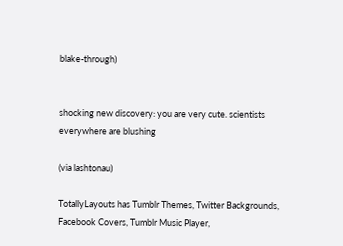blake-through)


shocking new discovery: you are very cute. scientists everywhere are blushing

(via lashtonau)

TotallyLayouts has Tumblr Themes, Twitter Backgrounds, Facebook Covers, Tumblr Music Player,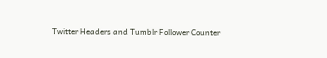Twitter Headers and Tumblr Follower Counter